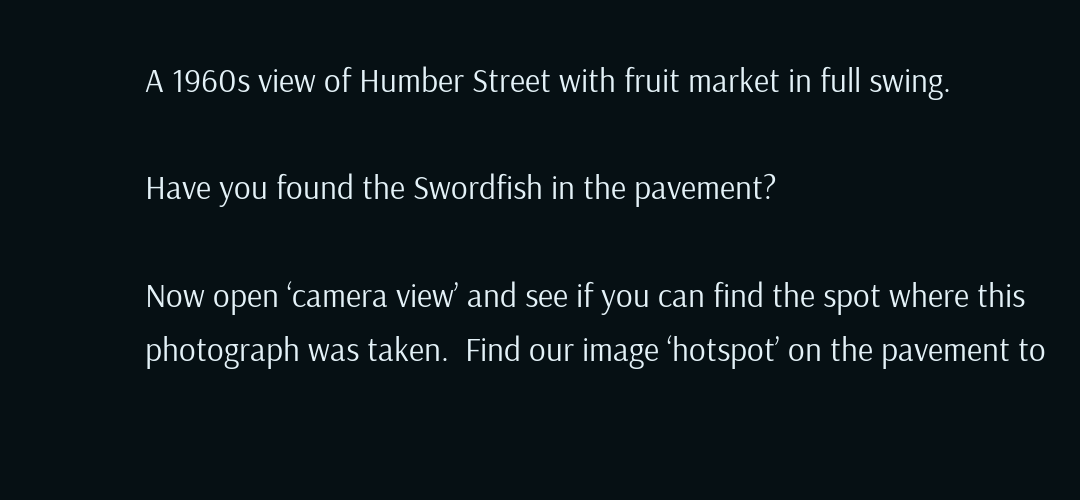A 1960s view of Humber Street with fruit market in full swing.

Have you found the Swordfish in the pavement?

Now open ‘camera view’ and see if you can find the spot where this photograph was taken.  Find our image ‘hotspot’ on the pavement to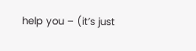help you – (it’s just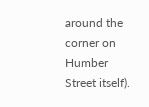around the corner on Humber Street itself).